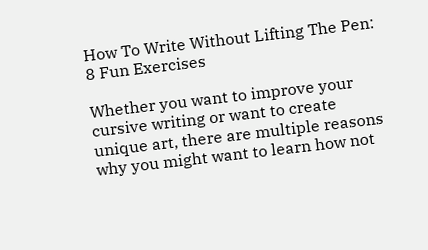How To Write Without Lifting The Pen: 8 Fun Exercises

Whether you want to improve your cursive writing or want to create unique art, there are multiple reasons why you might want to learn how not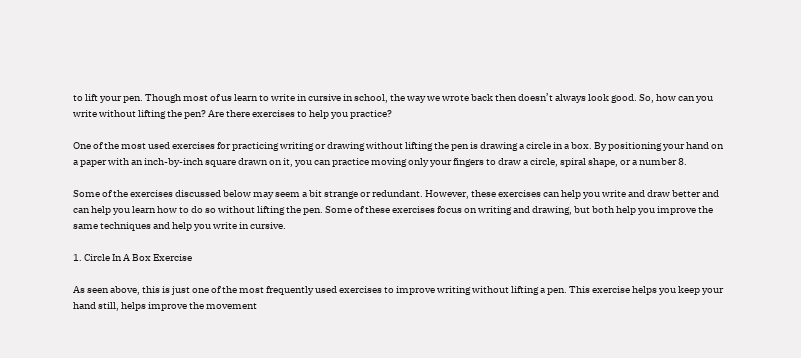to lift your pen. Though most of us learn to write in cursive in school, the way we wrote back then doesn’t always look good. So, how can you write without lifting the pen? Are there exercises to help you practice?

One of the most used exercises for practicing writing or drawing without lifting the pen is drawing a circle in a box. By positioning your hand on a paper with an inch-by-inch square drawn on it, you can practice moving only your fingers to draw a circle, spiral shape, or a number 8.

Some of the exercises discussed below may seem a bit strange or redundant. However, these exercises can help you write and draw better and can help you learn how to do so without lifting the pen. Some of these exercises focus on writing and drawing, but both help you improve the same techniques and help you write in cursive.

1. Circle In A Box Exercise

As seen above, this is just one of the most frequently used exercises to improve writing without lifting a pen. This exercise helps you keep your hand still, helps improve the movement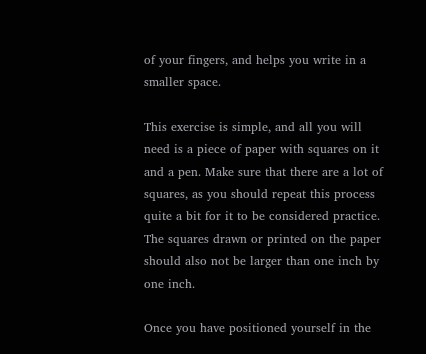of your fingers, and helps you write in a smaller space.

This exercise is simple, and all you will need is a piece of paper with squares on it and a pen. Make sure that there are a lot of squares, as you should repeat this process quite a bit for it to be considered practice. The squares drawn or printed on the paper should also not be larger than one inch by one inch.

Once you have positioned yourself in the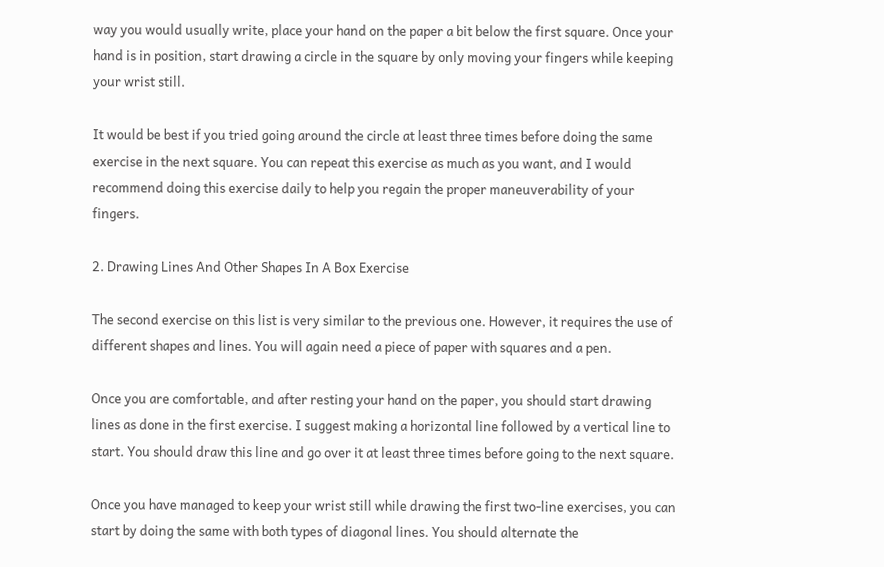way you would usually write, place your hand on the paper a bit below the first square. Once your hand is in position, start drawing a circle in the square by only moving your fingers while keeping your wrist still.

It would be best if you tried going around the circle at least three times before doing the same exercise in the next square. You can repeat this exercise as much as you want, and I would recommend doing this exercise daily to help you regain the proper maneuverability of your fingers.

2. Drawing Lines And Other Shapes In A Box Exercise

The second exercise on this list is very similar to the previous one. However, it requires the use of different shapes and lines. You will again need a piece of paper with squares and a pen.

Once you are comfortable, and after resting your hand on the paper, you should start drawing lines as done in the first exercise. I suggest making a horizontal line followed by a vertical line to start. You should draw this line and go over it at least three times before going to the next square.

Once you have managed to keep your wrist still while drawing the first two-line exercises, you can start by doing the same with both types of diagonal lines. You should alternate the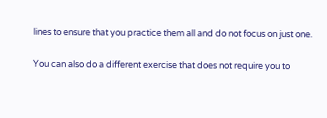lines to ensure that you practice them all and do not focus on just one.

You can also do a different exercise that does not require you to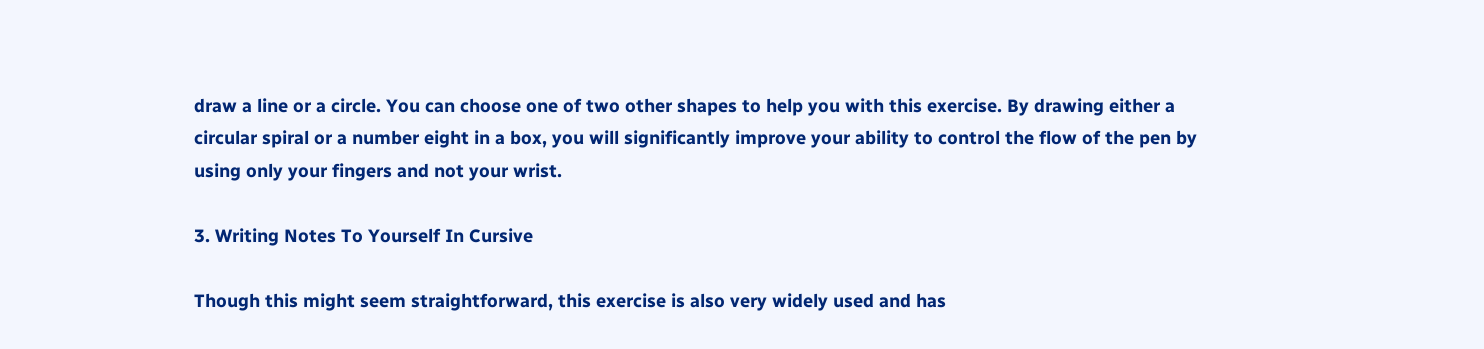draw a line or a circle. You can choose one of two other shapes to help you with this exercise. By drawing either a circular spiral or a number eight in a box, you will significantly improve your ability to control the flow of the pen by using only your fingers and not your wrist.

3. Writing Notes To Yourself In Cursive

Though this might seem straightforward, this exercise is also very widely used and has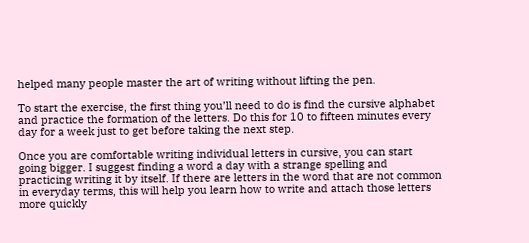helped many people master the art of writing without lifting the pen.

To start the exercise, the first thing you’ll need to do is find the cursive alphabet and practice the formation of the letters. Do this for 10 to fifteen minutes every day for a week just to get before taking the next step.

Once you are comfortable writing individual letters in cursive, you can start going bigger. I suggest finding a word a day with a strange spelling and practicing writing it by itself. If there are letters in the word that are not common in everyday terms, this will help you learn how to write and attach those letters more quickly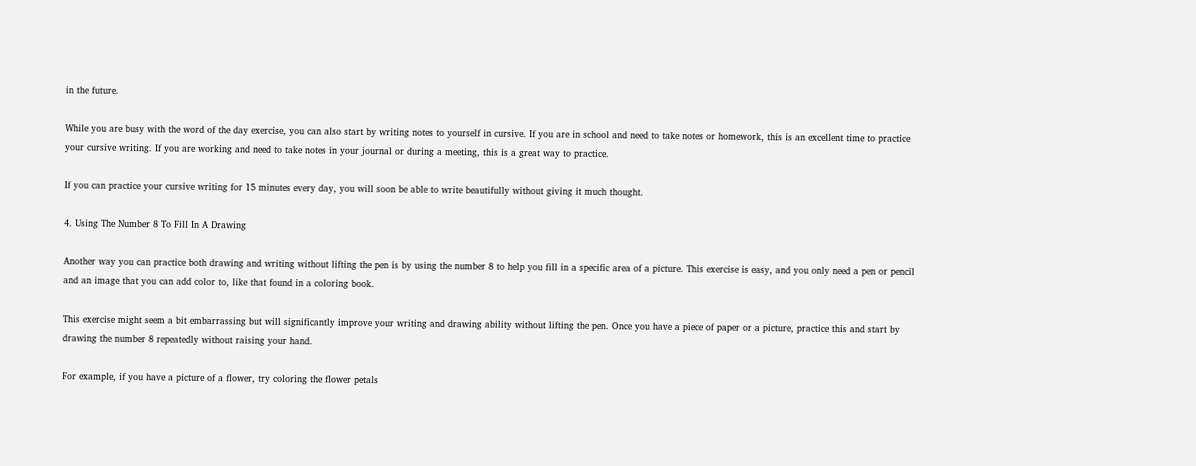in the future.

While you are busy with the word of the day exercise, you can also start by writing notes to yourself in cursive. If you are in school and need to take notes or homework, this is an excellent time to practice your cursive writing. If you are working and need to take notes in your journal or during a meeting, this is a great way to practice.

If you can practice your cursive writing for 15 minutes every day, you will soon be able to write beautifully without giving it much thought.

4. Using The Number 8 To Fill In A Drawing

Another way you can practice both drawing and writing without lifting the pen is by using the number 8 to help you fill in a specific area of a picture. This exercise is easy, and you only need a pen or pencil and an image that you can add color to, like that found in a coloring book.

This exercise might seem a bit embarrassing but will significantly improve your writing and drawing ability without lifting the pen. Once you have a piece of paper or a picture, practice this and start by drawing the number 8 repeatedly without raising your hand.

For example, if you have a picture of a flower, try coloring the flower petals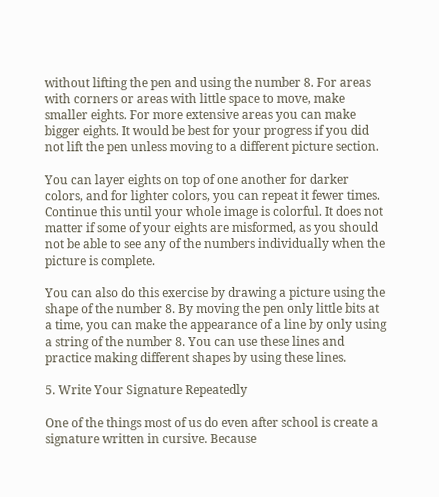without lifting the pen and using the number 8. For areas with corners or areas with little space to move, make smaller eights. For more extensive areas you can make bigger eights. It would be best for your progress if you did not lift the pen unless moving to a different picture section.

You can layer eights on top of one another for darker colors, and for lighter colors, you can repeat it fewer times. Continue this until your whole image is colorful. It does not matter if some of your eights are misformed, as you should not be able to see any of the numbers individually when the picture is complete.

You can also do this exercise by drawing a picture using the shape of the number 8. By moving the pen only little bits at a time, you can make the appearance of a line by only using a string of the number 8. You can use these lines and practice making different shapes by using these lines.

5. Write Your Signature Repeatedly

One of the things most of us do even after school is create a signature written in cursive. Because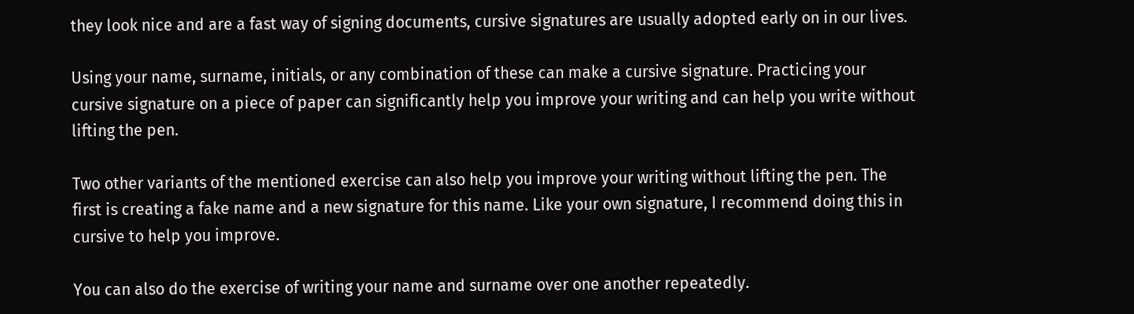they look nice and are a fast way of signing documents, cursive signatures are usually adopted early on in our lives.

Using your name, surname, initials, or any combination of these can make a cursive signature. Practicing your cursive signature on a piece of paper can significantly help you improve your writing and can help you write without lifting the pen.

Two other variants of the mentioned exercise can also help you improve your writing without lifting the pen. The first is creating a fake name and a new signature for this name. Like your own signature, I recommend doing this in cursive to help you improve.

You can also do the exercise of writing your name and surname over one another repeatedly.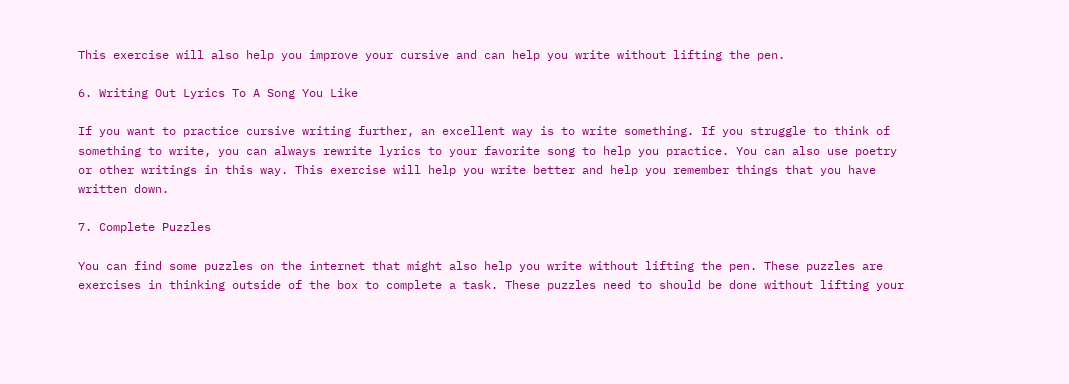This exercise will also help you improve your cursive and can help you write without lifting the pen.

6. Writing Out Lyrics To A Song You Like

If you want to practice cursive writing further, an excellent way is to write something. If you struggle to think of something to write, you can always rewrite lyrics to your favorite song to help you practice. You can also use poetry or other writings in this way. This exercise will help you write better and help you remember things that you have written down.

7. Complete Puzzles

You can find some puzzles on the internet that might also help you write without lifting the pen. These puzzles are exercises in thinking outside of the box to complete a task. These puzzles need to should be done without lifting your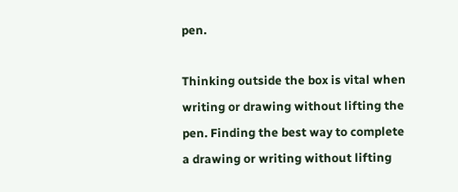pen.

Thinking outside the box is vital when writing or drawing without lifting the pen. Finding the best way to complete a drawing or writing without lifting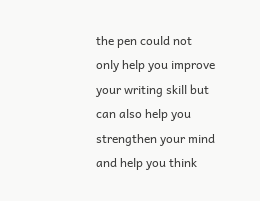the pen could not only help you improve your writing skill but can also help you strengthen your mind and help you think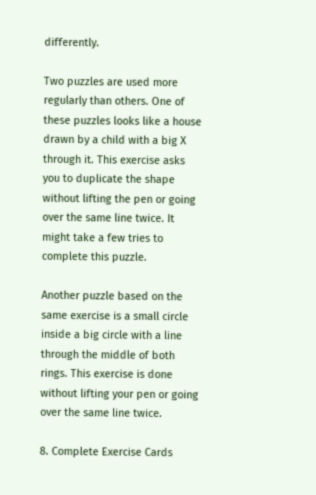differently.

Two puzzles are used more regularly than others. One of these puzzles looks like a house drawn by a child with a big X through it. This exercise asks you to duplicate the shape without lifting the pen or going over the same line twice. It might take a few tries to complete this puzzle.

Another puzzle based on the same exercise is a small circle inside a big circle with a line through the middle of both rings. This exercise is done without lifting your pen or going over the same line twice.

8. Complete Exercise Cards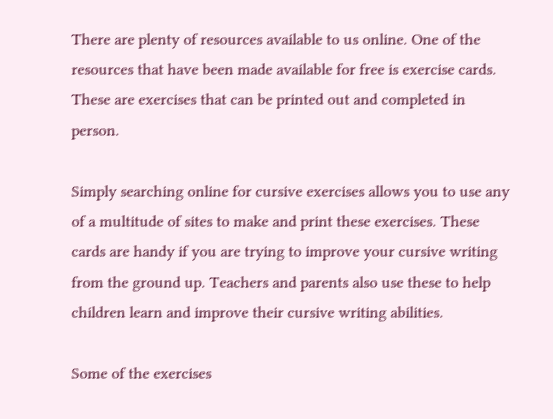There are plenty of resources available to us online. One of the resources that have been made available for free is exercise cards. These are exercises that can be printed out and completed in person.

Simply searching online for cursive exercises allows you to use any of a multitude of sites to make and print these exercises. These cards are handy if you are trying to improve your cursive writing from the ground up. Teachers and parents also use these to help children learn and improve their cursive writing abilities.

Some of the exercises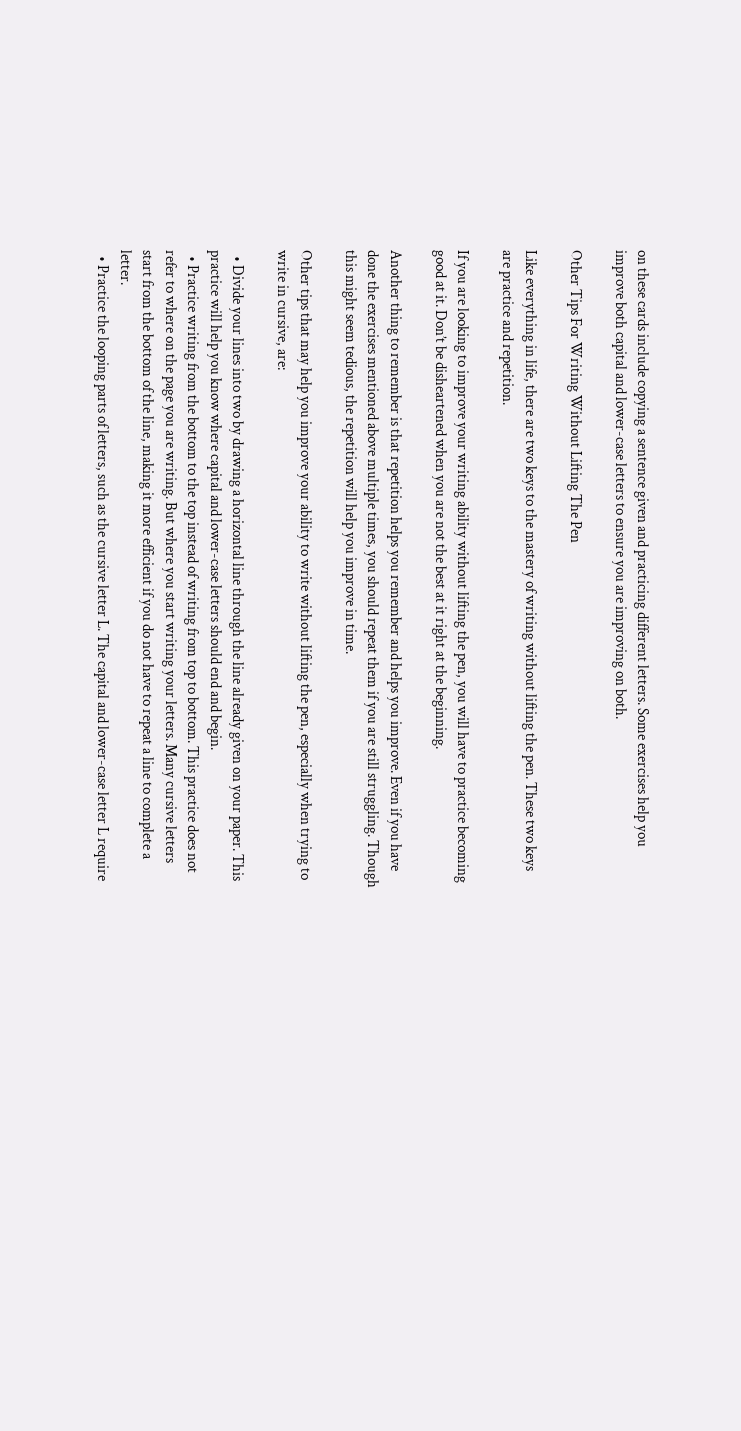on these cards include copying a sentence given and practicing different letters. Some exercises help you improve both capital and lower-case letters to ensure you are improving on both.

Other Tips For Writing Without Lifting The Pen

Like everything in life, there are two keys to the mastery of writing without lifting the pen. These two keys are practice and repetition.

If you are looking to improve your writing ability without lifting the pen, you will have to practice becoming good at it. Don’t be disheartened when you are not the best at it right at the beginning.

Another thing to remember is that repetition helps you remember and helps you improve. Even if you have done the exercises mentioned above multiple times, you should repeat them if you are still struggling. Though this might seem tedious, the repetition will help you improve in time.

Other tips that may help you improve your ability to write without lifting the pen, especially when trying to write in cursive, are:

  • Divide your lines into two by drawing a horizontal line through the line already given on your paper. This practice will help you know where capital and lower-case letters should end and begin.
  • Practice writing from the bottom to the top instead of writing from top to bottom. This practice does not refer to where on the page you are writing. But where you start writing your letters. Many cursive letters start from the bottom of the line, making it more efficient if you do not have to repeat a line to complete a letter.
  • Practice the looping parts of letters, such as the cursive letter L. The capital and lower-case letter L require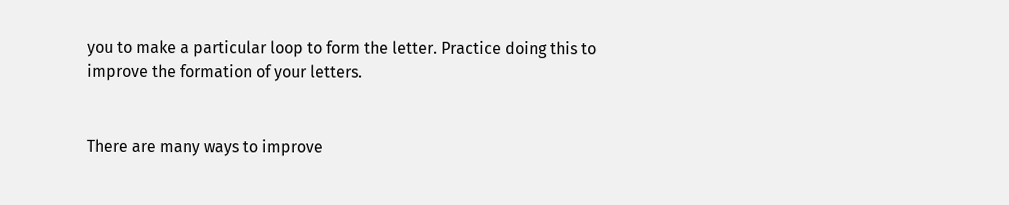you to make a particular loop to form the letter. Practice doing this to improve the formation of your letters.


There are many ways to improve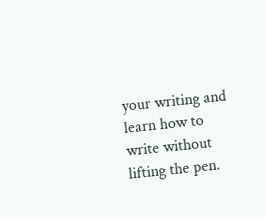your writing and learn how to write without lifting the pen.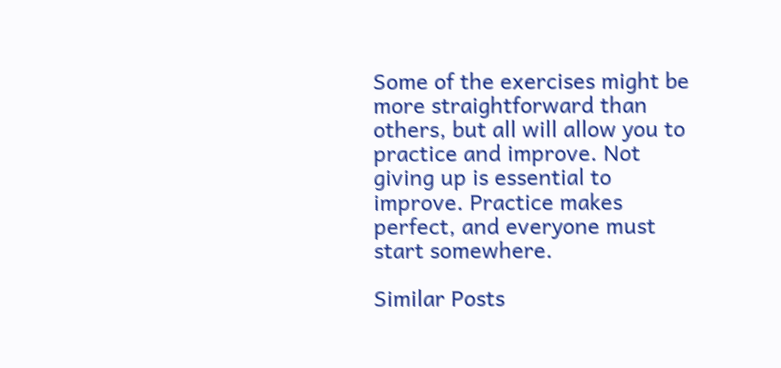Some of the exercises might be more straightforward than others, but all will allow you to practice and improve. Not giving up is essential to improve. Practice makes perfect, and everyone must start somewhere.

Similar Posts